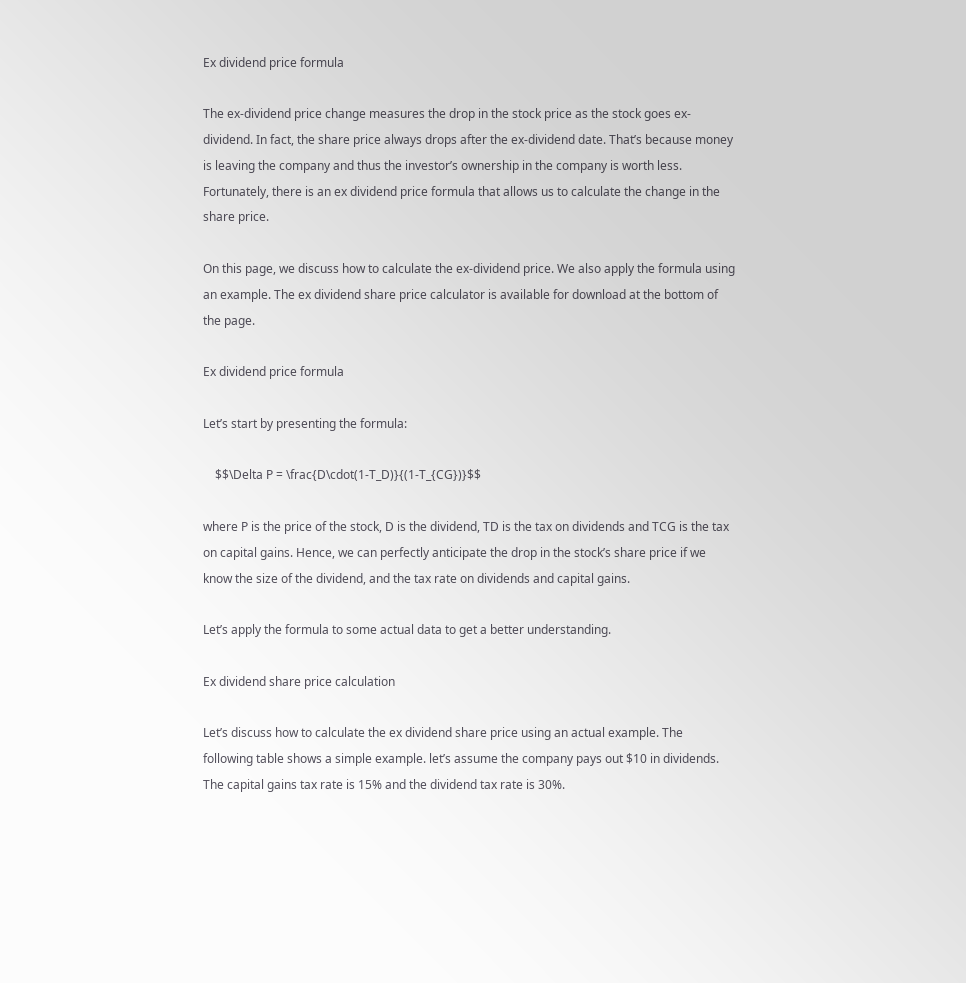Ex dividend price formula

The ex-dividend price change measures the drop in the stock price as the stock goes ex-dividend. In fact, the share price always drops after the ex-dividend date. That’s because money is leaving the company and thus the investor’s ownership in the company is worth less. Fortunately, there is an ex dividend price formula that allows us to calculate the change in the share price.

On this page, we discuss how to calculate the ex-dividend price. We also apply the formula using an example. The ex dividend share price calculator is available for download at the bottom of the page.

Ex dividend price formula

Let’s start by presenting the formula:

    $$\Delta P = \frac{D\cdot(1-T_D)}{(1-T_{CG})}$$

where P is the price of the stock, D is the dividend, TD is the tax on dividends and TCG is the tax on capital gains. Hence, we can perfectly anticipate the drop in the stock’s share price if we know the size of the dividend, and the tax rate on dividends and capital gains.

Let’s apply the formula to some actual data to get a better understanding.

Ex dividend share price calculation

Let’s discuss how to calculate the ex dividend share price using an actual example. The following table shows a simple example. let’s assume the company pays out $10 in dividends. The capital gains tax rate is 15% and the dividend tax rate is 30%.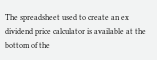The spreadsheet used to create an ex dividend price calculator is available at the bottom of the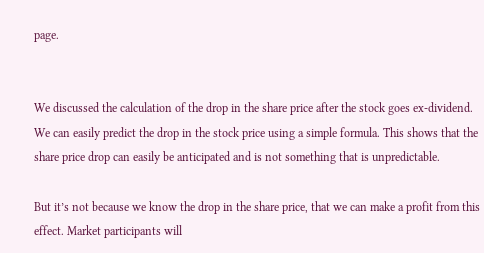page.


We discussed the calculation of the drop in the share price after the stock goes ex-dividend. We can easily predict the drop in the stock price using a simple formula. This shows that the share price drop can easily be anticipated and is not something that is unpredictable.

But it’s not because we know the drop in the share price, that we can make a profit from this effect. Market participants will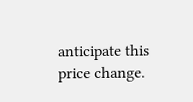anticipate this price change.